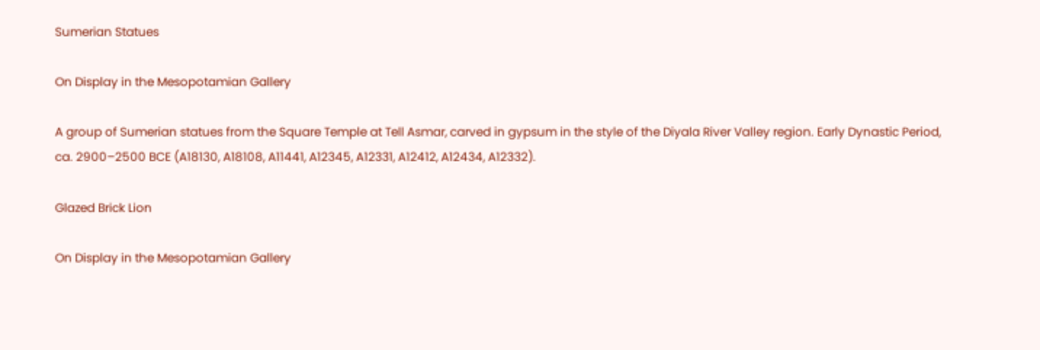Sumerian Statues

On Display in the Mesopotamian Gallery

A group of Sumerian statues from the Square Temple at Tell Asmar, carved in gypsum in the style of the Diyala River Valley region. Early Dynastic Period, ca. 2900–2500 BCE (A18130, A18108, A11441, A12345, A12331, A12412, A12434, A12332).

Glazed Brick Lion

On Display in the Mesopotamian Gallery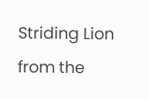Striding Lion from the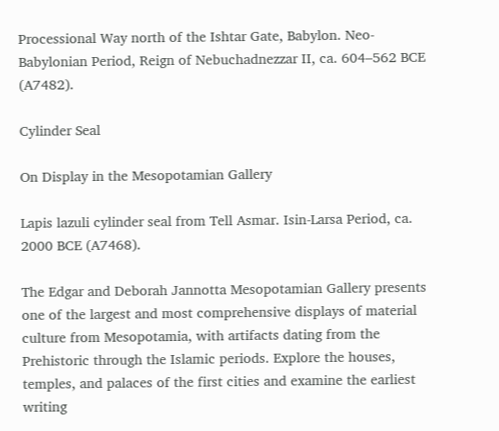Processional Way north of the Ishtar Gate, Babylon. Neo-Babylonian Period, Reign of Nebuchadnezzar II, ca. 604–562 BCE (A7482).

Cylinder Seal

On Display in the Mesopotamian Gallery

Lapis lazuli cylinder seal from Tell Asmar. Isin-Larsa Period, ca. 2000 BCE (A7468).

The Edgar and Deborah Jannotta Mesopotamian Gallery presents one of the largest and most comprehensive displays of material culture from Mesopotamia, with artifacts dating from the Prehistoric through the Islamic periods. Explore the houses, temples, and palaces of the first cities and examine the earliest writing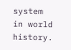system in world history.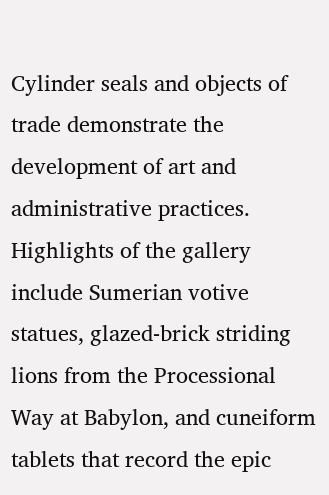Cylinder seals and objects of trade demonstrate the development of art and administrative practices. Highlights of the gallery include Sumerian votive statues, glazed-brick striding lions from the Processional Way at Babylon, and cuneiform tablets that record the epic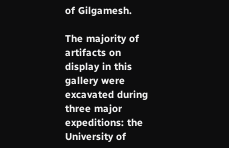of Gilgamesh.

The majority of artifacts on display in this gallery were excavated during three major expeditions: the University of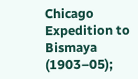Chicago Expedition to Bismaya (1903–05);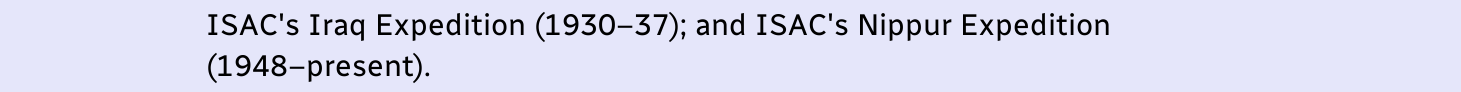ISAC's Iraq Expedition (1930–37); and ISAC's Nippur Expedition (1948–present).